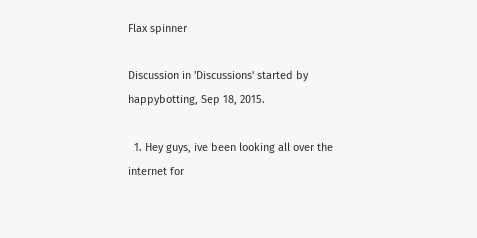Flax spinner

Discussion in 'Discussions' started by happybotting, Sep 18, 2015.

  1. Hey guys, ive been looking all over the internet for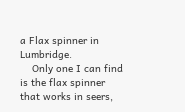a Flax spinner in Lumbridge.
    Only one I can find is the flax spinner that works in seers,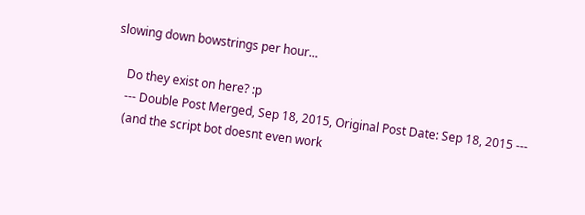slowing down bowstrings per hour...

    Do they exist on here? :p
    --- Double Post Merged, Sep 18, 2015, Original Post Date: Sep 18, 2015 ---
    (and the script bot doesnt even work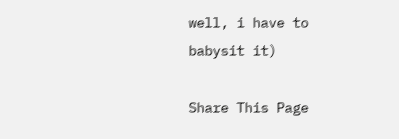well, i have to babysit it)

Share This Page